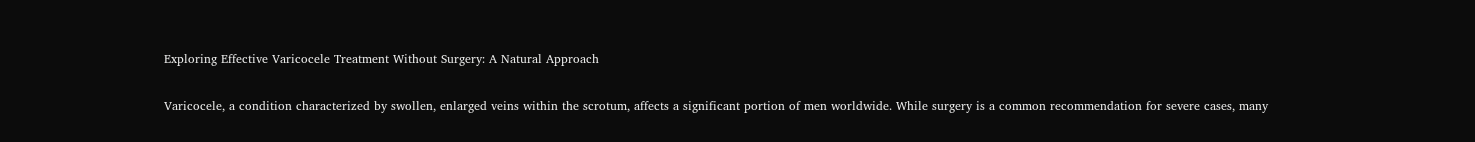Exploring Effective Varicocele Treatment Without Surgery: A Natural Approach

Varicocele, a condition characterized by swollen, enlarged veins within the scrotum, affects a significant portion of men worldwide. While surgery is a common recommendation for severe cases, many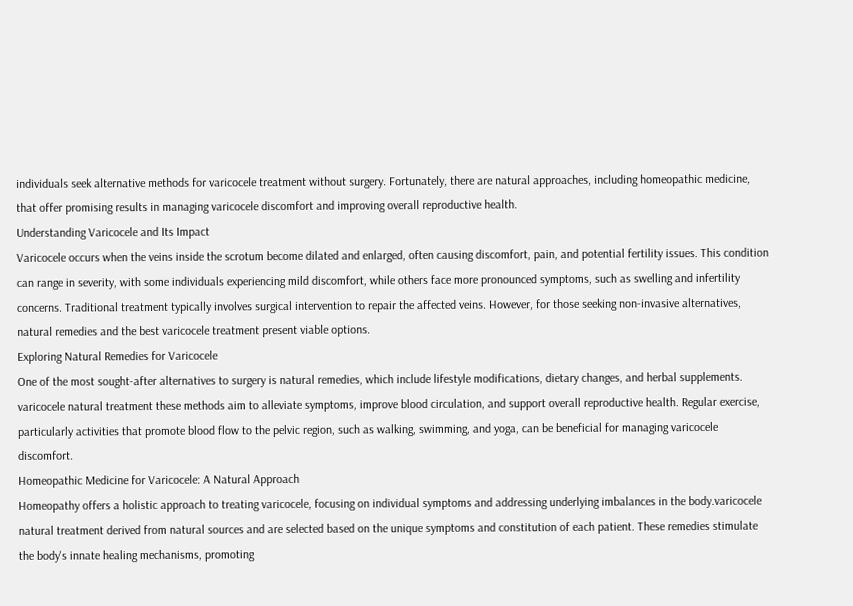individuals seek alternative methods for varicocele treatment without surgery. Fortunately, there are natural approaches, including homeopathic medicine, that offer promising results in managing varicocele discomfort and improving overall reproductive health.
Understanding Varicocele and Its Impact
Varicocele occurs when the veins inside the scrotum become dilated and enlarged, often causing discomfort, pain, and potential fertility issues. This condition can range in severity, with some individuals experiencing mild discomfort, while others face more pronounced symptoms, such as swelling and infertility concerns. Traditional treatment typically involves surgical intervention to repair the affected veins. However, for those seeking non-invasive alternatives, natural remedies and the best varicocele treatment present viable options.
Exploring Natural Remedies for Varicocele
One of the most sought-after alternatives to surgery is natural remedies, which include lifestyle modifications, dietary changes, and herbal supplements. varicocele natural treatment these methods aim to alleviate symptoms, improve blood circulation, and support overall reproductive health. Regular exercise, particularly activities that promote blood flow to the pelvic region, such as walking, swimming, and yoga, can be beneficial for managing varicocele discomfort.
Homeopathic Medicine for Varicocele: A Natural Approach
Homeopathy offers a holistic approach to treating varicocele, focusing on individual symptoms and addressing underlying imbalances in the body.varicocele natural treatment derived from natural sources and are selected based on the unique symptoms and constitution of each patient. These remedies stimulate the body's innate healing mechanisms, promoting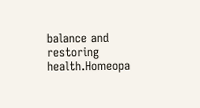balance and restoring health.Homeopa